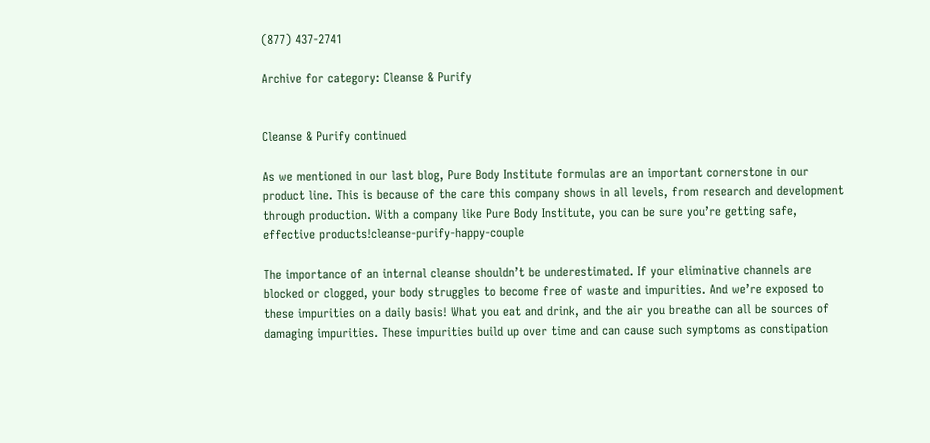(877) 437-2741

Archive for category: Cleanse & Purify


Cleanse & Purify continued

As we mentioned in our last blog, Pure Body Institute formulas are an important cornerstone in our product line. This is because of the care this company shows in all levels, from research and development through production. With a company like Pure Body Institute, you can be sure you’re getting safe, effective products!cleanse-purify-happy-couple

The importance of an internal cleanse shouldn’t be underestimated. If your eliminative channels are blocked or clogged, your body struggles to become free of waste and impurities. And we’re exposed to these impurities on a daily basis! What you eat and drink, and the air you breathe can all be sources of damaging impurities. These impurities build up over time and can cause such symptoms as constipation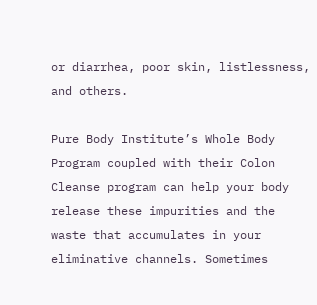or diarrhea, poor skin, listlessness, and others.

Pure Body Institute’s Whole Body Program coupled with their Colon Cleanse program can help your body release these impurities and the waste that accumulates in your eliminative channels. Sometimes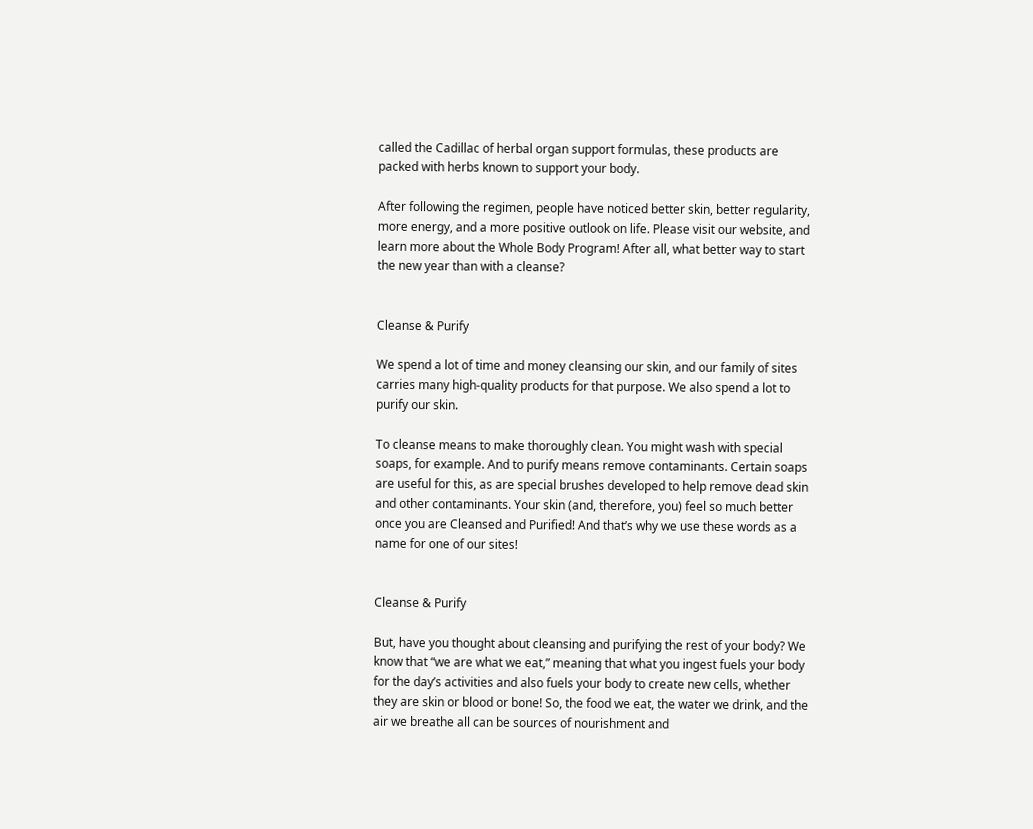called the Cadillac of herbal organ support formulas, these products are packed with herbs known to support your body.

After following the regimen, people have noticed better skin, better regularity, more energy, and a more positive outlook on life. Please visit our website, and learn more about the Whole Body Program! After all, what better way to start the new year than with a cleanse?


Cleanse & Purify

We spend a lot of time and money cleansing our skin, and our family of sites carries many high-quality products for that purpose. We also spend a lot to purify our skin.

To cleanse means to make thoroughly clean. You might wash with special soaps, for example. And to purify means remove contaminants. Certain soaps are useful for this, as are special brushes developed to help remove dead skin and other contaminants. Your skin (and, therefore, you) feel so much better once you are Cleansed and Purified! And that’s why we use these words as a name for one of our sites!


Cleanse & Purify

But, have you thought about cleansing and purifying the rest of your body? We know that “we are what we eat,” meaning that what you ingest fuels your body for the day’s activities and also fuels your body to create new cells, whether they are skin or blood or bone! So, the food we eat, the water we drink, and the air we breathe all can be sources of nourishment and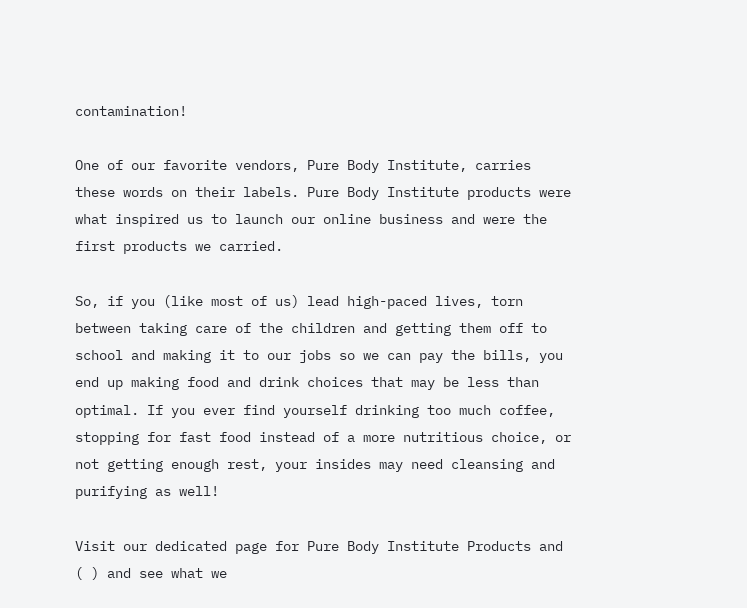contamination!

One of our favorite vendors, Pure Body Institute, carries these words on their labels. Pure Body Institute products were what inspired us to launch our online business and were the first products we carried.

So, if you (like most of us) lead high-paced lives, torn between taking care of the children and getting them off to school and making it to our jobs so we can pay the bills, you end up making food and drink choices that may be less than optimal. If you ever find yourself drinking too much coffee, stopping for fast food instead of a more nutritious choice, or not getting enough rest, your insides may need cleansing and purifying as well!

Visit our dedicated page for Pure Body Institute Products and ( ) and see what we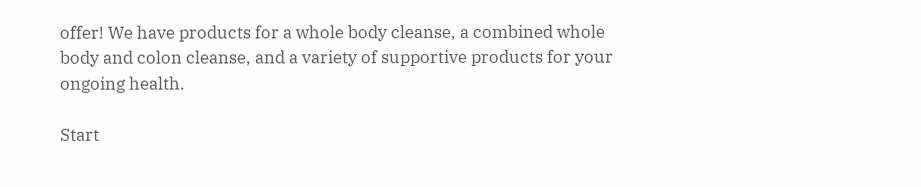offer! We have products for a whole body cleanse, a combined whole body and colon cleanse, and a variety of supportive products for your ongoing health.

Start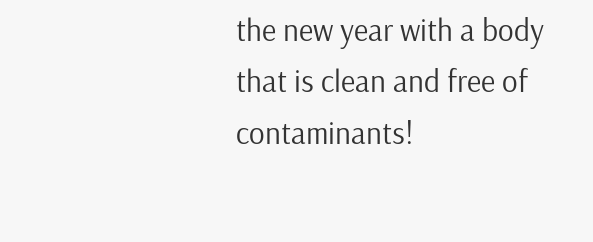the new year with a body that is clean and free of contaminants!